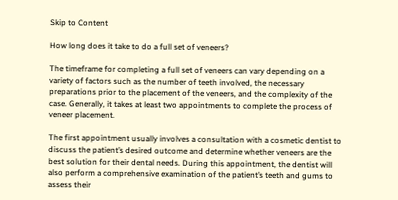Skip to Content

How long does it take to do a full set of veneers?

The timeframe for completing a full set of veneers can vary depending on a variety of factors such as the number of teeth involved, the necessary preparations prior to the placement of the veneers, and the complexity of the case. Generally, it takes at least two appointments to complete the process of veneer placement.

The first appointment usually involves a consultation with a cosmetic dentist to discuss the patient’s desired outcome and determine whether veneers are the best solution for their dental needs. During this appointment, the dentist will also perform a comprehensive examination of the patient’s teeth and gums to assess their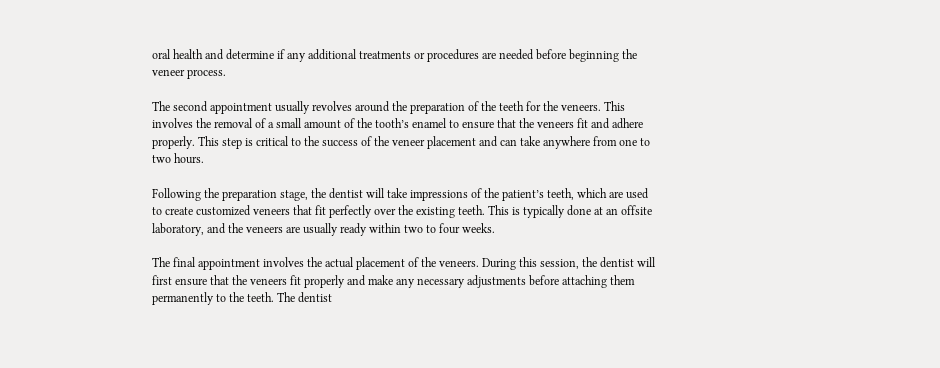oral health and determine if any additional treatments or procedures are needed before beginning the veneer process.

The second appointment usually revolves around the preparation of the teeth for the veneers. This involves the removal of a small amount of the tooth’s enamel to ensure that the veneers fit and adhere properly. This step is critical to the success of the veneer placement and can take anywhere from one to two hours.

Following the preparation stage, the dentist will take impressions of the patient’s teeth, which are used to create customized veneers that fit perfectly over the existing teeth. This is typically done at an offsite laboratory, and the veneers are usually ready within two to four weeks.

The final appointment involves the actual placement of the veneers. During this session, the dentist will first ensure that the veneers fit properly and make any necessary adjustments before attaching them permanently to the teeth. The dentist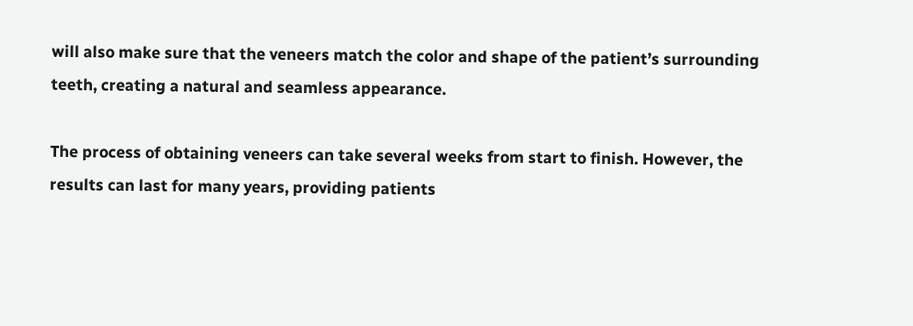will also make sure that the veneers match the color and shape of the patient’s surrounding teeth, creating a natural and seamless appearance.

The process of obtaining veneers can take several weeks from start to finish. However, the results can last for many years, providing patients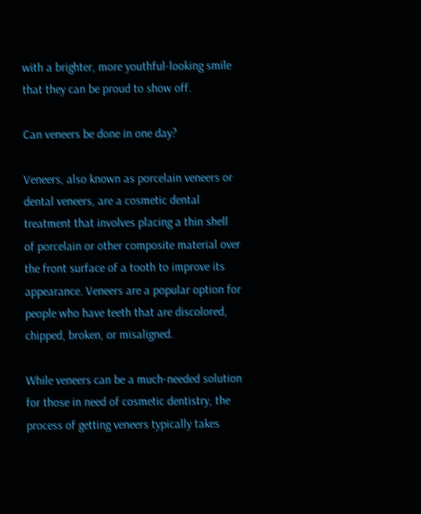with a brighter, more youthful-looking smile that they can be proud to show off.

Can veneers be done in one day?

Veneers, also known as porcelain veneers or dental veneers, are a cosmetic dental treatment that involves placing a thin shell of porcelain or other composite material over the front surface of a tooth to improve its appearance. Veneers are a popular option for people who have teeth that are discolored, chipped, broken, or misaligned.

While veneers can be a much-needed solution for those in need of cosmetic dentistry, the process of getting veneers typically takes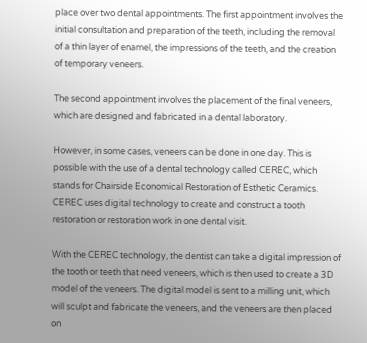place over two dental appointments. The first appointment involves the initial consultation and preparation of the teeth, including the removal of a thin layer of enamel, the impressions of the teeth, and the creation of temporary veneers.

The second appointment involves the placement of the final veneers, which are designed and fabricated in a dental laboratory.

However, in some cases, veneers can be done in one day. This is possible with the use of a dental technology called CEREC, which stands for Chairside Economical Restoration of Esthetic Ceramics. CEREC uses digital technology to create and construct a tooth restoration or restoration work in one dental visit.

With the CEREC technology, the dentist can take a digital impression of the tooth or teeth that need veneers, which is then used to create a 3D model of the veneers. The digital model is sent to a milling unit, which will sculpt and fabricate the veneers, and the veneers are then placed on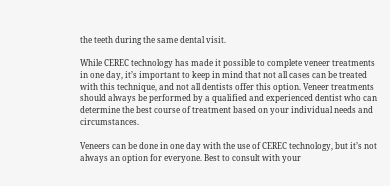the teeth during the same dental visit.

While CEREC technology has made it possible to complete veneer treatments in one day, it’s important to keep in mind that not all cases can be treated with this technique, and not all dentists offer this option. Veneer treatments should always be performed by a qualified and experienced dentist who can determine the best course of treatment based on your individual needs and circumstances.

Veneers can be done in one day with the use of CEREC technology, but it’s not always an option for everyone. Best to consult with your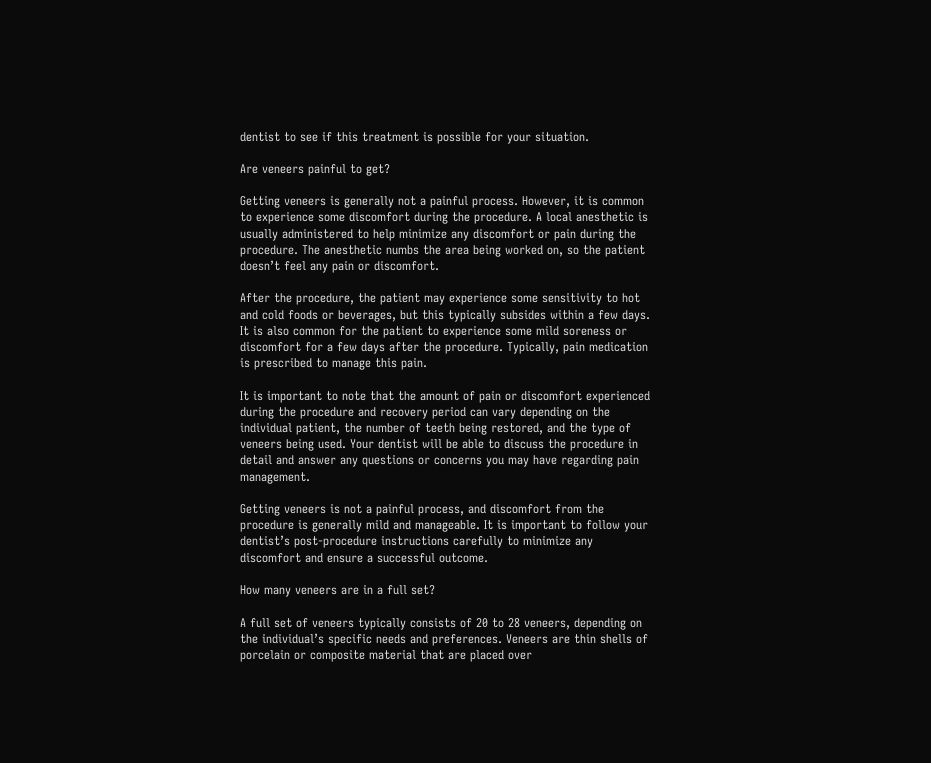dentist to see if this treatment is possible for your situation.

Are veneers painful to get?

Getting veneers is generally not a painful process. However, it is common to experience some discomfort during the procedure. A local anesthetic is usually administered to help minimize any discomfort or pain during the procedure. The anesthetic numbs the area being worked on, so the patient doesn’t feel any pain or discomfort.

After the procedure, the patient may experience some sensitivity to hot and cold foods or beverages, but this typically subsides within a few days. It is also common for the patient to experience some mild soreness or discomfort for a few days after the procedure. Typically, pain medication is prescribed to manage this pain.

It is important to note that the amount of pain or discomfort experienced during the procedure and recovery period can vary depending on the individual patient, the number of teeth being restored, and the type of veneers being used. Your dentist will be able to discuss the procedure in detail and answer any questions or concerns you may have regarding pain management.

Getting veneers is not a painful process, and discomfort from the procedure is generally mild and manageable. It is important to follow your dentist’s post-procedure instructions carefully to minimize any discomfort and ensure a successful outcome.

How many veneers are in a full set?

A full set of veneers typically consists of 20 to 28 veneers, depending on the individual’s specific needs and preferences. Veneers are thin shells of porcelain or composite material that are placed over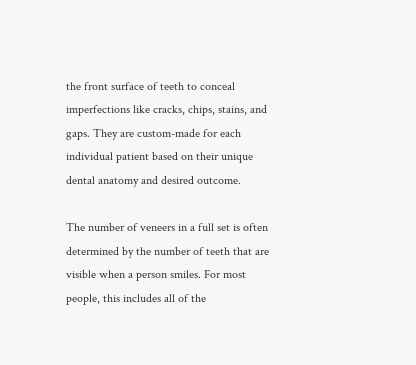the front surface of teeth to conceal imperfections like cracks, chips, stains, and gaps. They are custom-made for each individual patient based on their unique dental anatomy and desired outcome.

The number of veneers in a full set is often determined by the number of teeth that are visible when a person smiles. For most people, this includes all of the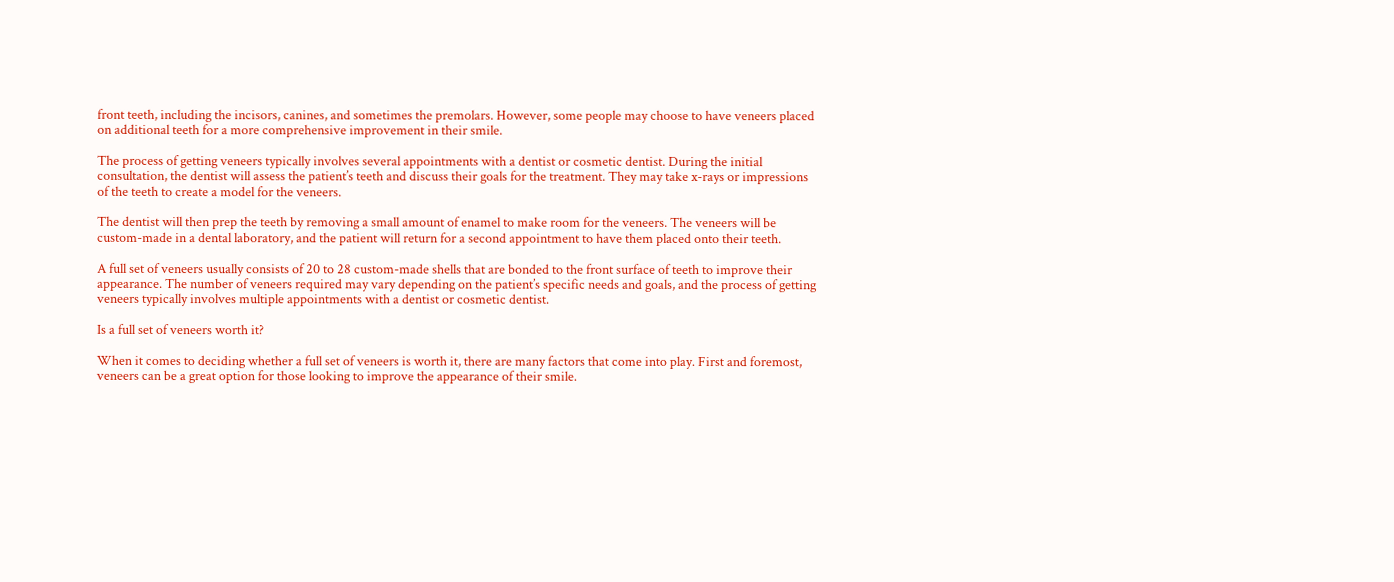front teeth, including the incisors, canines, and sometimes the premolars. However, some people may choose to have veneers placed on additional teeth for a more comprehensive improvement in their smile.

The process of getting veneers typically involves several appointments with a dentist or cosmetic dentist. During the initial consultation, the dentist will assess the patient’s teeth and discuss their goals for the treatment. They may take x-rays or impressions of the teeth to create a model for the veneers.

The dentist will then prep the teeth by removing a small amount of enamel to make room for the veneers. The veneers will be custom-made in a dental laboratory, and the patient will return for a second appointment to have them placed onto their teeth.

A full set of veneers usually consists of 20 to 28 custom-made shells that are bonded to the front surface of teeth to improve their appearance. The number of veneers required may vary depending on the patient’s specific needs and goals, and the process of getting veneers typically involves multiple appointments with a dentist or cosmetic dentist.

Is a full set of veneers worth it?

When it comes to deciding whether a full set of veneers is worth it, there are many factors that come into play. First and foremost, veneers can be a great option for those looking to improve the appearance of their smile.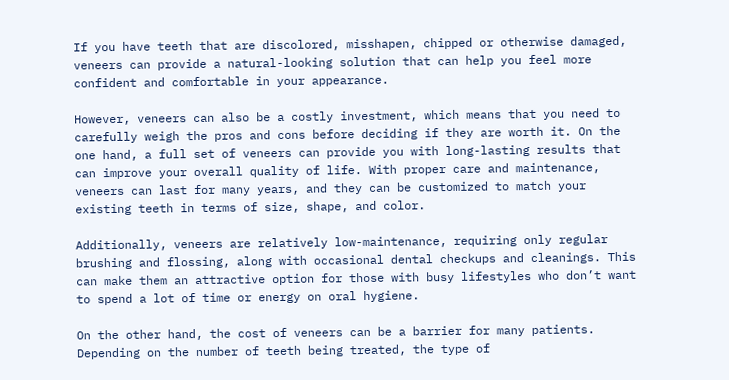If you have teeth that are discolored, misshapen, chipped or otherwise damaged, veneers can provide a natural-looking solution that can help you feel more confident and comfortable in your appearance.

However, veneers can also be a costly investment, which means that you need to carefully weigh the pros and cons before deciding if they are worth it. On the one hand, a full set of veneers can provide you with long-lasting results that can improve your overall quality of life. With proper care and maintenance, veneers can last for many years, and they can be customized to match your existing teeth in terms of size, shape, and color.

Additionally, veneers are relatively low-maintenance, requiring only regular brushing and flossing, along with occasional dental checkups and cleanings. This can make them an attractive option for those with busy lifestyles who don’t want to spend a lot of time or energy on oral hygiene.

On the other hand, the cost of veneers can be a barrier for many patients. Depending on the number of teeth being treated, the type of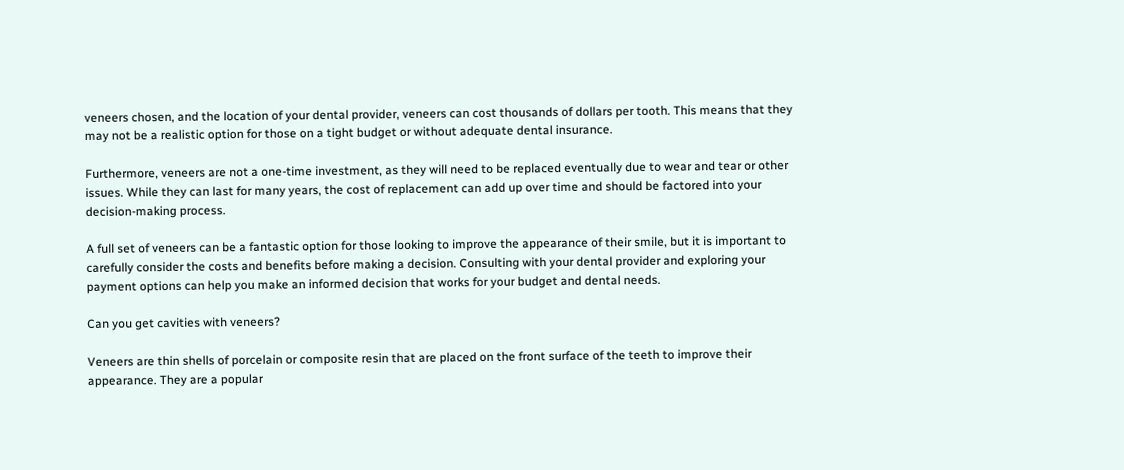veneers chosen, and the location of your dental provider, veneers can cost thousands of dollars per tooth. This means that they may not be a realistic option for those on a tight budget or without adequate dental insurance.

Furthermore, veneers are not a one-time investment, as they will need to be replaced eventually due to wear and tear or other issues. While they can last for many years, the cost of replacement can add up over time and should be factored into your decision-making process.

A full set of veneers can be a fantastic option for those looking to improve the appearance of their smile, but it is important to carefully consider the costs and benefits before making a decision. Consulting with your dental provider and exploring your payment options can help you make an informed decision that works for your budget and dental needs.

Can you get cavities with veneers?

Veneers are thin shells of porcelain or composite resin that are placed on the front surface of the teeth to improve their appearance. They are a popular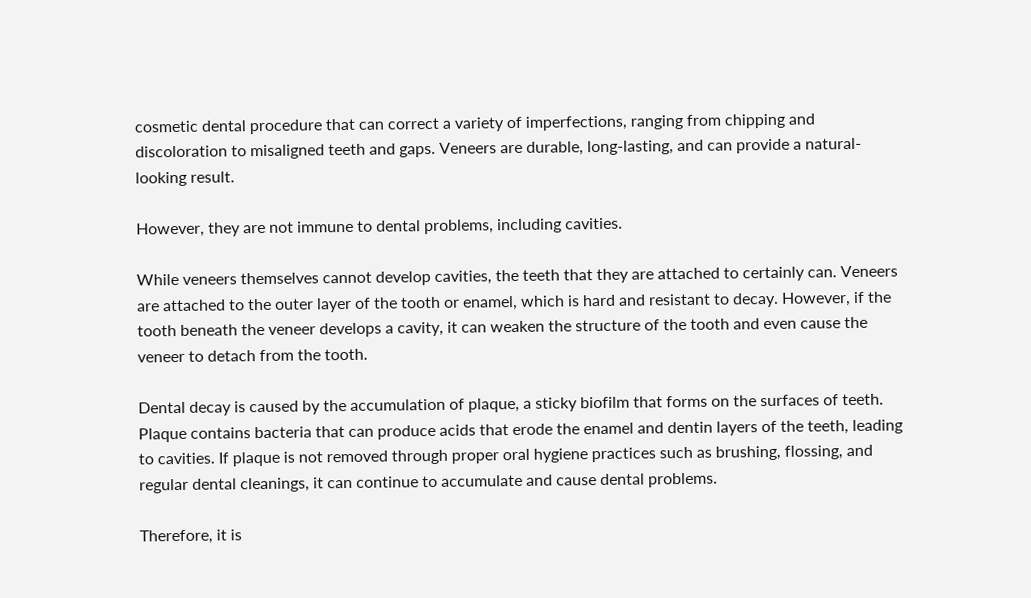cosmetic dental procedure that can correct a variety of imperfections, ranging from chipping and discoloration to misaligned teeth and gaps. Veneers are durable, long-lasting, and can provide a natural-looking result.

However, they are not immune to dental problems, including cavities.

While veneers themselves cannot develop cavities, the teeth that they are attached to certainly can. Veneers are attached to the outer layer of the tooth or enamel, which is hard and resistant to decay. However, if the tooth beneath the veneer develops a cavity, it can weaken the structure of the tooth and even cause the veneer to detach from the tooth.

Dental decay is caused by the accumulation of plaque, a sticky biofilm that forms on the surfaces of teeth. Plaque contains bacteria that can produce acids that erode the enamel and dentin layers of the teeth, leading to cavities. If plaque is not removed through proper oral hygiene practices such as brushing, flossing, and regular dental cleanings, it can continue to accumulate and cause dental problems.

Therefore, it is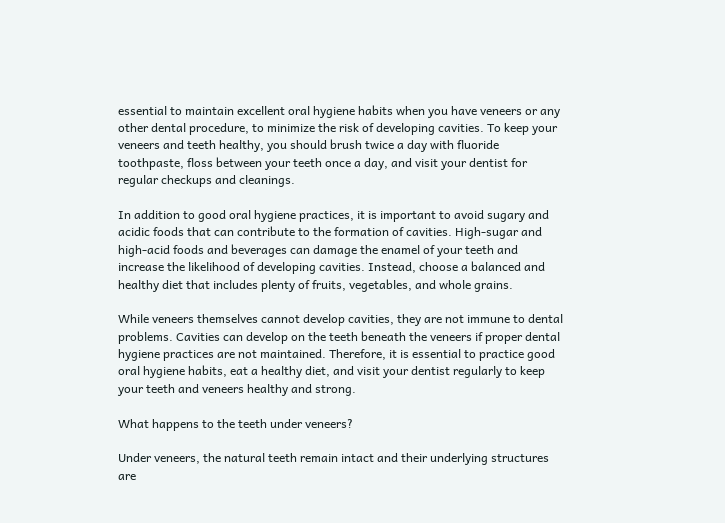essential to maintain excellent oral hygiene habits when you have veneers or any other dental procedure, to minimize the risk of developing cavities. To keep your veneers and teeth healthy, you should brush twice a day with fluoride toothpaste, floss between your teeth once a day, and visit your dentist for regular checkups and cleanings.

In addition to good oral hygiene practices, it is important to avoid sugary and acidic foods that can contribute to the formation of cavities. High-sugar and high-acid foods and beverages can damage the enamel of your teeth and increase the likelihood of developing cavities. Instead, choose a balanced and healthy diet that includes plenty of fruits, vegetables, and whole grains.

While veneers themselves cannot develop cavities, they are not immune to dental problems. Cavities can develop on the teeth beneath the veneers if proper dental hygiene practices are not maintained. Therefore, it is essential to practice good oral hygiene habits, eat a healthy diet, and visit your dentist regularly to keep your teeth and veneers healthy and strong.

What happens to the teeth under veneers?

Under veneers, the natural teeth remain intact and their underlying structures are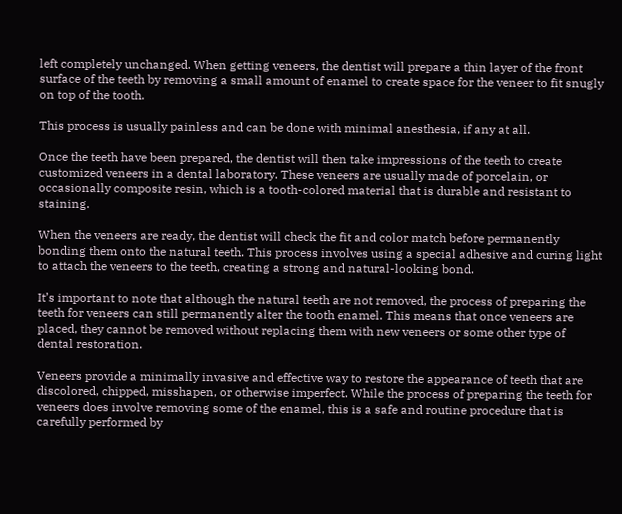left completely unchanged. When getting veneers, the dentist will prepare a thin layer of the front surface of the teeth by removing a small amount of enamel to create space for the veneer to fit snugly on top of the tooth.

This process is usually painless and can be done with minimal anesthesia, if any at all.

Once the teeth have been prepared, the dentist will then take impressions of the teeth to create customized veneers in a dental laboratory. These veneers are usually made of porcelain, or occasionally composite resin, which is a tooth-colored material that is durable and resistant to staining.

When the veneers are ready, the dentist will check the fit and color match before permanently bonding them onto the natural teeth. This process involves using a special adhesive and curing light to attach the veneers to the teeth, creating a strong and natural-looking bond.

It’s important to note that although the natural teeth are not removed, the process of preparing the teeth for veneers can still permanently alter the tooth enamel. This means that once veneers are placed, they cannot be removed without replacing them with new veneers or some other type of dental restoration.

Veneers provide a minimally invasive and effective way to restore the appearance of teeth that are discolored, chipped, misshapen, or otherwise imperfect. While the process of preparing the teeth for veneers does involve removing some of the enamel, this is a safe and routine procedure that is carefully performed by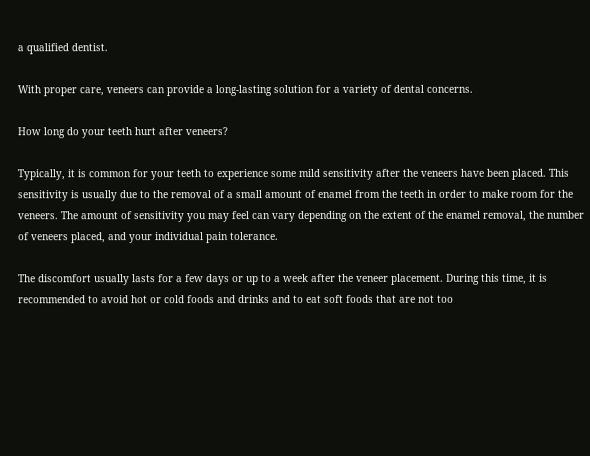a qualified dentist.

With proper care, veneers can provide a long-lasting solution for a variety of dental concerns.

How long do your teeth hurt after veneers?

Typically, it is common for your teeth to experience some mild sensitivity after the veneers have been placed. This sensitivity is usually due to the removal of a small amount of enamel from the teeth in order to make room for the veneers. The amount of sensitivity you may feel can vary depending on the extent of the enamel removal, the number of veneers placed, and your individual pain tolerance.

The discomfort usually lasts for a few days or up to a week after the veneer placement. During this time, it is recommended to avoid hot or cold foods and drinks and to eat soft foods that are not too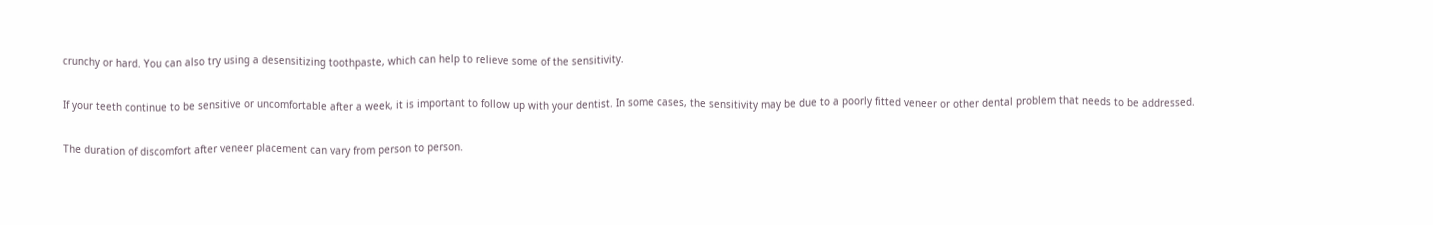crunchy or hard. You can also try using a desensitizing toothpaste, which can help to relieve some of the sensitivity.

If your teeth continue to be sensitive or uncomfortable after a week, it is important to follow up with your dentist. In some cases, the sensitivity may be due to a poorly fitted veneer or other dental problem that needs to be addressed.

The duration of discomfort after veneer placement can vary from person to person.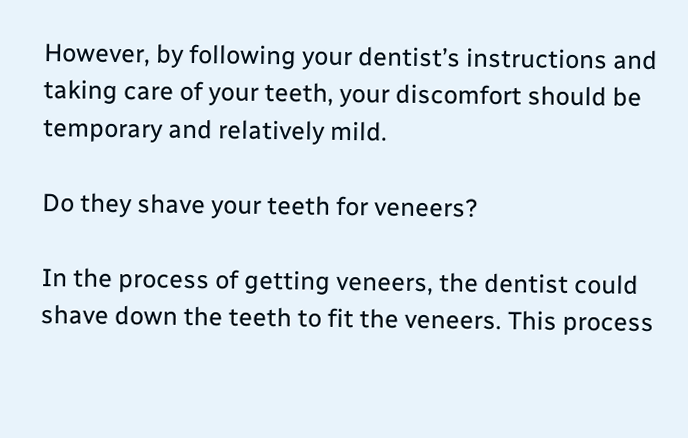However, by following your dentist’s instructions and taking care of your teeth, your discomfort should be temporary and relatively mild.

Do they shave your teeth for veneers?

In the process of getting veneers, the dentist could shave down the teeth to fit the veneers. This process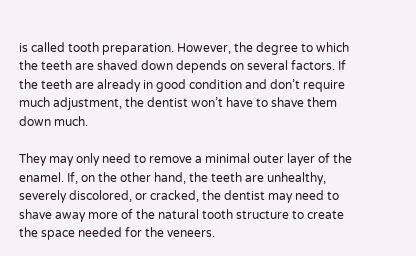is called tooth preparation. However, the degree to which the teeth are shaved down depends on several factors. If the teeth are already in good condition and don’t require much adjustment, the dentist won’t have to shave them down much.

They may only need to remove a minimal outer layer of the enamel. If, on the other hand, the teeth are unhealthy, severely discolored, or cracked, the dentist may need to shave away more of the natural tooth structure to create the space needed for the veneers.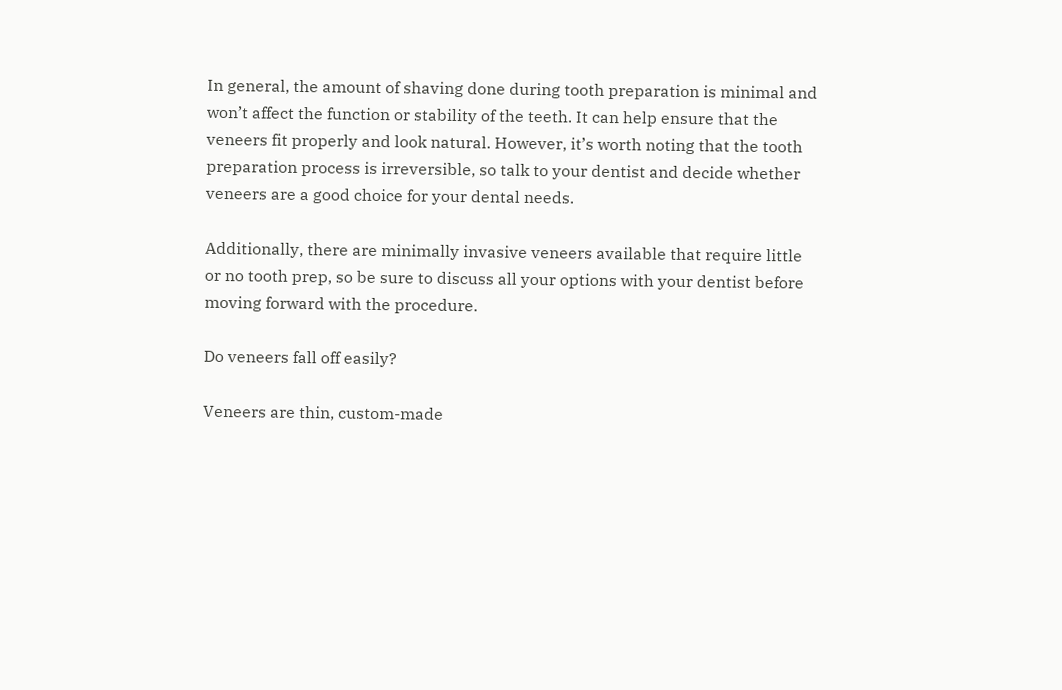In general, the amount of shaving done during tooth preparation is minimal and won’t affect the function or stability of the teeth. It can help ensure that the veneers fit properly and look natural. However, it’s worth noting that the tooth preparation process is irreversible, so talk to your dentist and decide whether veneers are a good choice for your dental needs.

Additionally, there are minimally invasive veneers available that require little or no tooth prep, so be sure to discuss all your options with your dentist before moving forward with the procedure.

Do veneers fall off easily?

Veneers are thin, custom-made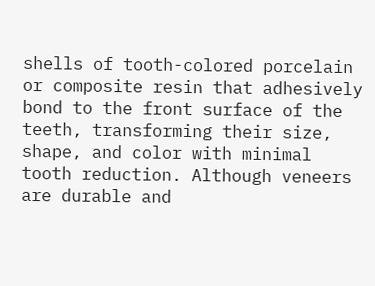shells of tooth-colored porcelain or composite resin that adhesively bond to the front surface of the teeth, transforming their size, shape, and color with minimal tooth reduction. Although veneers are durable and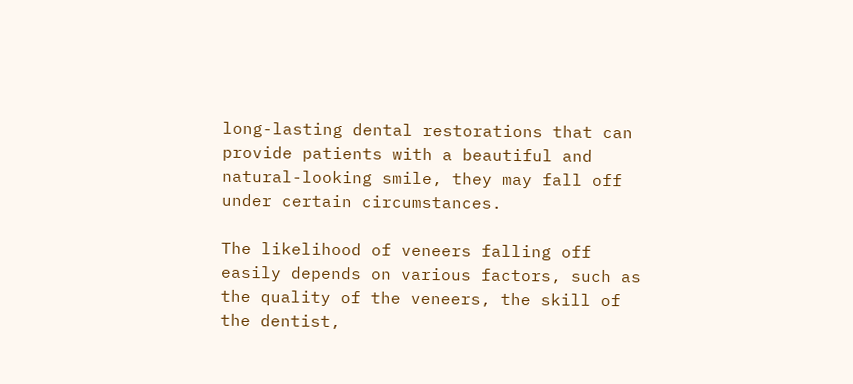long-lasting dental restorations that can provide patients with a beautiful and natural-looking smile, they may fall off under certain circumstances.

The likelihood of veneers falling off easily depends on various factors, such as the quality of the veneers, the skill of the dentist,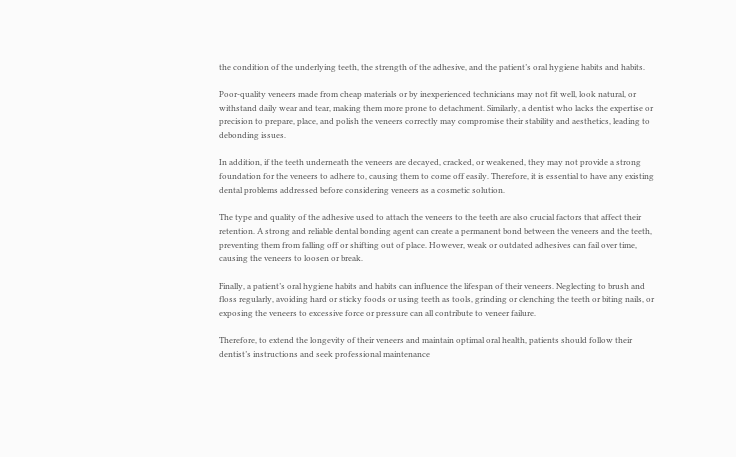the condition of the underlying teeth, the strength of the adhesive, and the patient’s oral hygiene habits and habits.

Poor-quality veneers made from cheap materials or by inexperienced technicians may not fit well, look natural, or withstand daily wear and tear, making them more prone to detachment. Similarly, a dentist who lacks the expertise or precision to prepare, place, and polish the veneers correctly may compromise their stability and aesthetics, leading to debonding issues.

In addition, if the teeth underneath the veneers are decayed, cracked, or weakened, they may not provide a strong foundation for the veneers to adhere to, causing them to come off easily. Therefore, it is essential to have any existing dental problems addressed before considering veneers as a cosmetic solution.

The type and quality of the adhesive used to attach the veneers to the teeth are also crucial factors that affect their retention. A strong and reliable dental bonding agent can create a permanent bond between the veneers and the teeth, preventing them from falling off or shifting out of place. However, weak or outdated adhesives can fail over time, causing the veneers to loosen or break.

Finally, a patient’s oral hygiene habits and habits can influence the lifespan of their veneers. Neglecting to brush and floss regularly, avoiding hard or sticky foods or using teeth as tools, grinding or clenching the teeth or biting nails, or exposing the veneers to excessive force or pressure can all contribute to veneer failure.

Therefore, to extend the longevity of their veneers and maintain optimal oral health, patients should follow their dentist’s instructions and seek professional maintenance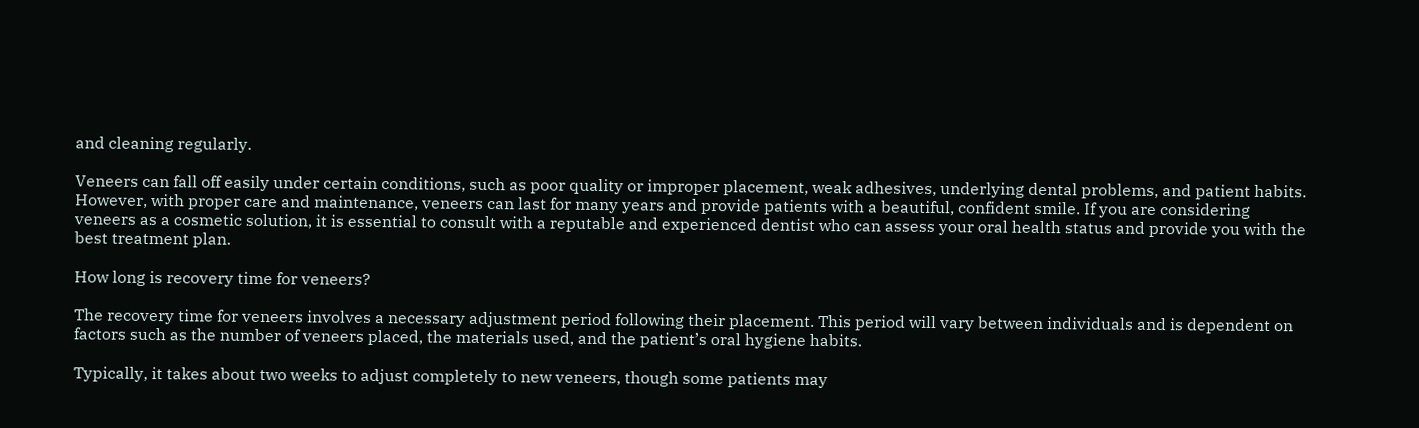and cleaning regularly.

Veneers can fall off easily under certain conditions, such as poor quality or improper placement, weak adhesives, underlying dental problems, and patient habits. However, with proper care and maintenance, veneers can last for many years and provide patients with a beautiful, confident smile. If you are considering veneers as a cosmetic solution, it is essential to consult with a reputable and experienced dentist who can assess your oral health status and provide you with the best treatment plan.

How long is recovery time for veneers?

The recovery time for veneers involves a necessary adjustment period following their placement. This period will vary between individuals and is dependent on factors such as the number of veneers placed, the materials used, and the patient’s oral hygiene habits.

Typically, it takes about two weeks to adjust completely to new veneers, though some patients may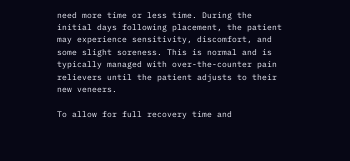need more time or less time. During the initial days following placement, the patient may experience sensitivity, discomfort, and some slight soreness. This is normal and is typically managed with over-the-counter pain relievers until the patient adjusts to their new veneers.

To allow for full recovery time and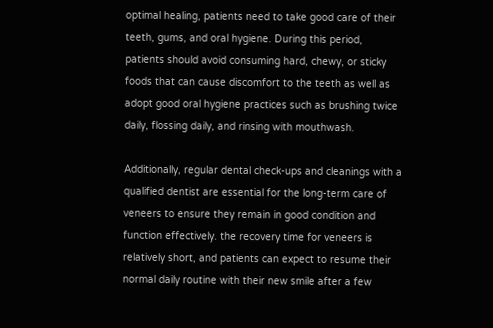optimal healing, patients need to take good care of their teeth, gums, and oral hygiene. During this period, patients should avoid consuming hard, chewy, or sticky foods that can cause discomfort to the teeth as well as adopt good oral hygiene practices such as brushing twice daily, flossing daily, and rinsing with mouthwash.

Additionally, regular dental check-ups and cleanings with a qualified dentist are essential for the long-term care of veneers to ensure they remain in good condition and function effectively. the recovery time for veneers is relatively short, and patients can expect to resume their normal daily routine with their new smile after a few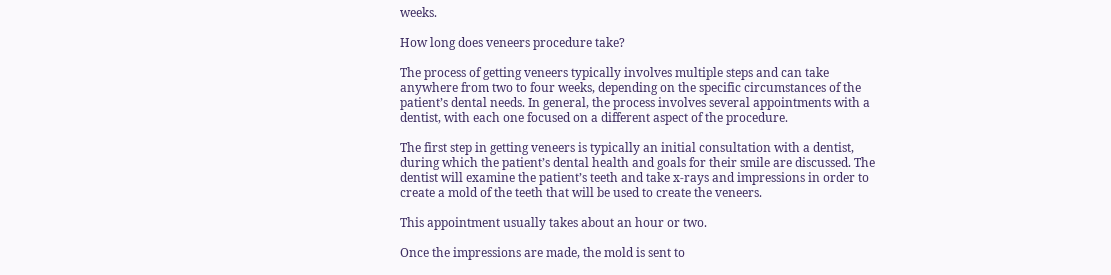weeks.

How long does veneers procedure take?

The process of getting veneers typically involves multiple steps and can take anywhere from two to four weeks, depending on the specific circumstances of the patient’s dental needs. In general, the process involves several appointments with a dentist, with each one focused on a different aspect of the procedure.

The first step in getting veneers is typically an initial consultation with a dentist, during which the patient’s dental health and goals for their smile are discussed. The dentist will examine the patient’s teeth and take x-rays and impressions in order to create a mold of the teeth that will be used to create the veneers.

This appointment usually takes about an hour or two.

Once the impressions are made, the mold is sent to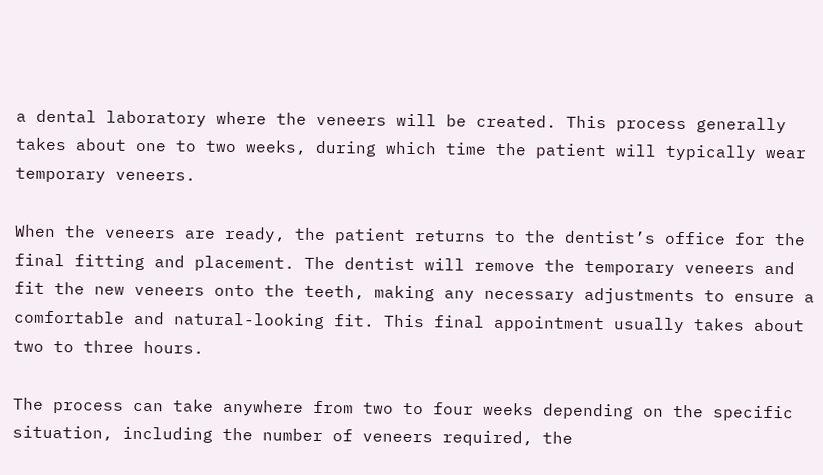a dental laboratory where the veneers will be created. This process generally takes about one to two weeks, during which time the patient will typically wear temporary veneers.

When the veneers are ready, the patient returns to the dentist’s office for the final fitting and placement. The dentist will remove the temporary veneers and fit the new veneers onto the teeth, making any necessary adjustments to ensure a comfortable and natural-looking fit. This final appointment usually takes about two to three hours.

The process can take anywhere from two to four weeks depending on the specific situation, including the number of veneers required, the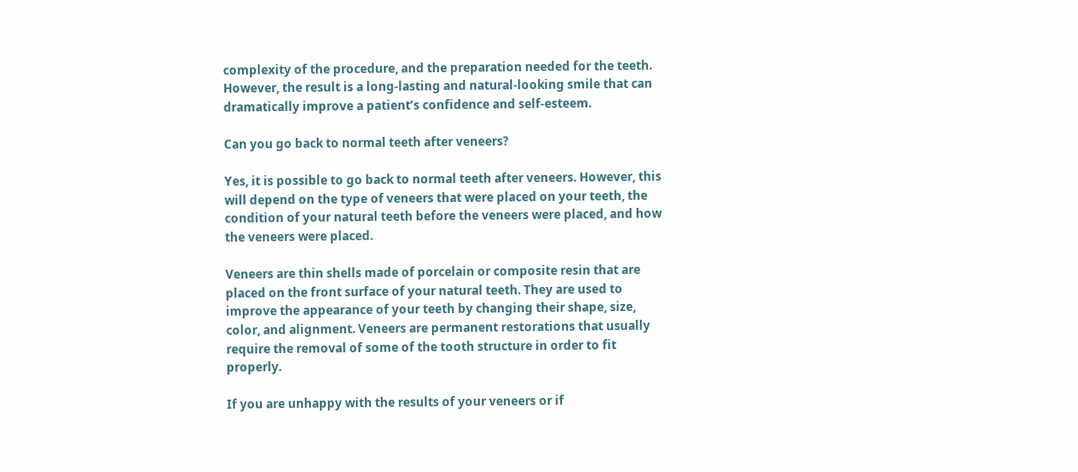complexity of the procedure, and the preparation needed for the teeth. However, the result is a long-lasting and natural-looking smile that can dramatically improve a patient’s confidence and self-esteem.

Can you go back to normal teeth after veneers?

Yes, it is possible to go back to normal teeth after veneers. However, this will depend on the type of veneers that were placed on your teeth, the condition of your natural teeth before the veneers were placed, and how the veneers were placed.

Veneers are thin shells made of porcelain or composite resin that are placed on the front surface of your natural teeth. They are used to improve the appearance of your teeth by changing their shape, size, color, and alignment. Veneers are permanent restorations that usually require the removal of some of the tooth structure in order to fit properly.

If you are unhappy with the results of your veneers or if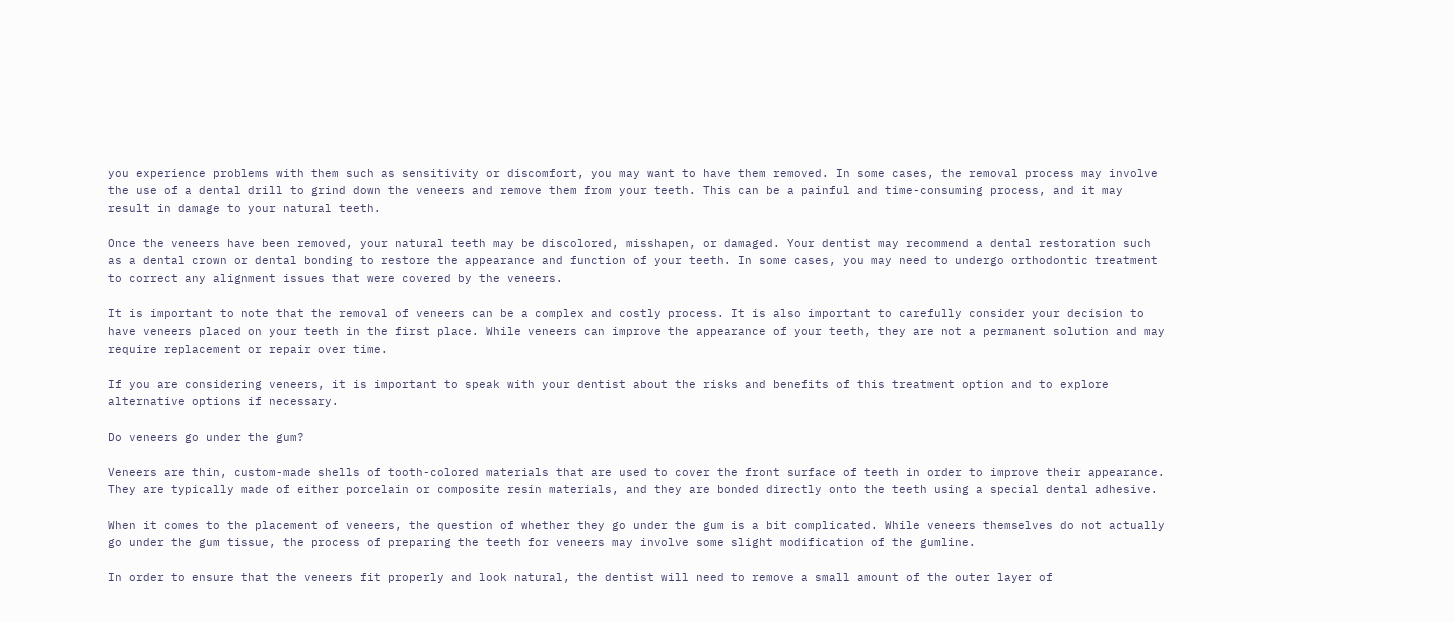you experience problems with them such as sensitivity or discomfort, you may want to have them removed. In some cases, the removal process may involve the use of a dental drill to grind down the veneers and remove them from your teeth. This can be a painful and time-consuming process, and it may result in damage to your natural teeth.

Once the veneers have been removed, your natural teeth may be discolored, misshapen, or damaged. Your dentist may recommend a dental restoration such as a dental crown or dental bonding to restore the appearance and function of your teeth. In some cases, you may need to undergo orthodontic treatment to correct any alignment issues that were covered by the veneers.

It is important to note that the removal of veneers can be a complex and costly process. It is also important to carefully consider your decision to have veneers placed on your teeth in the first place. While veneers can improve the appearance of your teeth, they are not a permanent solution and may require replacement or repair over time.

If you are considering veneers, it is important to speak with your dentist about the risks and benefits of this treatment option and to explore alternative options if necessary.

Do veneers go under the gum?

Veneers are thin, custom-made shells of tooth-colored materials that are used to cover the front surface of teeth in order to improve their appearance. They are typically made of either porcelain or composite resin materials, and they are bonded directly onto the teeth using a special dental adhesive.

When it comes to the placement of veneers, the question of whether they go under the gum is a bit complicated. While veneers themselves do not actually go under the gum tissue, the process of preparing the teeth for veneers may involve some slight modification of the gumline.

In order to ensure that the veneers fit properly and look natural, the dentist will need to remove a small amount of the outer layer of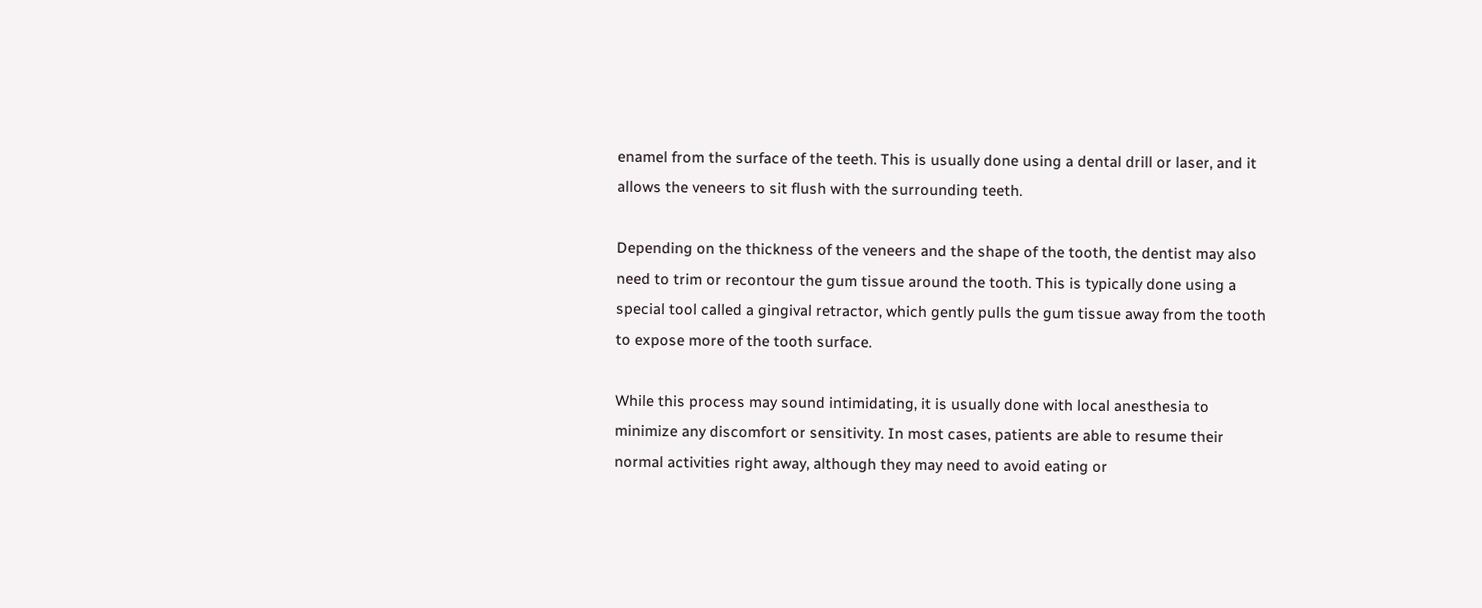enamel from the surface of the teeth. This is usually done using a dental drill or laser, and it allows the veneers to sit flush with the surrounding teeth.

Depending on the thickness of the veneers and the shape of the tooth, the dentist may also need to trim or recontour the gum tissue around the tooth. This is typically done using a special tool called a gingival retractor, which gently pulls the gum tissue away from the tooth to expose more of the tooth surface.

While this process may sound intimidating, it is usually done with local anesthesia to minimize any discomfort or sensitivity. In most cases, patients are able to resume their normal activities right away, although they may need to avoid eating or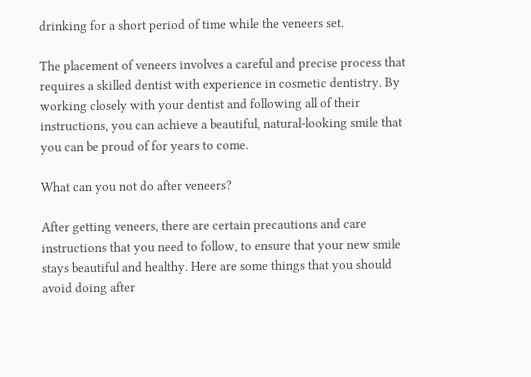drinking for a short period of time while the veneers set.

The placement of veneers involves a careful and precise process that requires a skilled dentist with experience in cosmetic dentistry. By working closely with your dentist and following all of their instructions, you can achieve a beautiful, natural-looking smile that you can be proud of for years to come.

What can you not do after veneers?

After getting veneers, there are certain precautions and care instructions that you need to follow, to ensure that your new smile stays beautiful and healthy. Here are some things that you should avoid doing after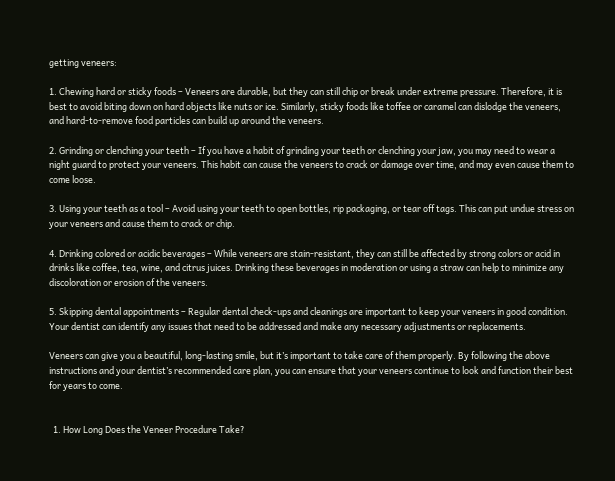getting veneers:

1. Chewing hard or sticky foods – Veneers are durable, but they can still chip or break under extreme pressure. Therefore, it is best to avoid biting down on hard objects like nuts or ice. Similarly, sticky foods like toffee or caramel can dislodge the veneers, and hard-to-remove food particles can build up around the veneers.

2. Grinding or clenching your teeth – If you have a habit of grinding your teeth or clenching your jaw, you may need to wear a night guard to protect your veneers. This habit can cause the veneers to crack or damage over time, and may even cause them to come loose.

3. Using your teeth as a tool – Avoid using your teeth to open bottles, rip packaging, or tear off tags. This can put undue stress on your veneers and cause them to crack or chip.

4. Drinking colored or acidic beverages – While veneers are stain-resistant, they can still be affected by strong colors or acid in drinks like coffee, tea, wine, and citrus juices. Drinking these beverages in moderation or using a straw can help to minimize any discoloration or erosion of the veneers.

5. Skipping dental appointments – Regular dental check-ups and cleanings are important to keep your veneers in good condition. Your dentist can identify any issues that need to be addressed and make any necessary adjustments or replacements.

Veneers can give you a beautiful, long-lasting smile, but it’s important to take care of them properly. By following the above instructions and your dentist’s recommended care plan, you can ensure that your veneers continue to look and function their best for years to come.


  1. How Long Does the Veneer Procedure Take?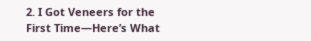2. I Got Veneers for the First Time—Here’s What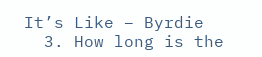It’s Like – Byrdie
  3. How long is the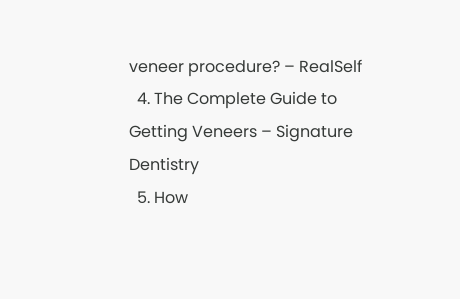veneer procedure? – RealSelf
  4. The Complete Guide to Getting Veneers – Signature Dentistry
  5. How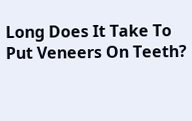Long Does It Take To Put Veneers On Teeth?